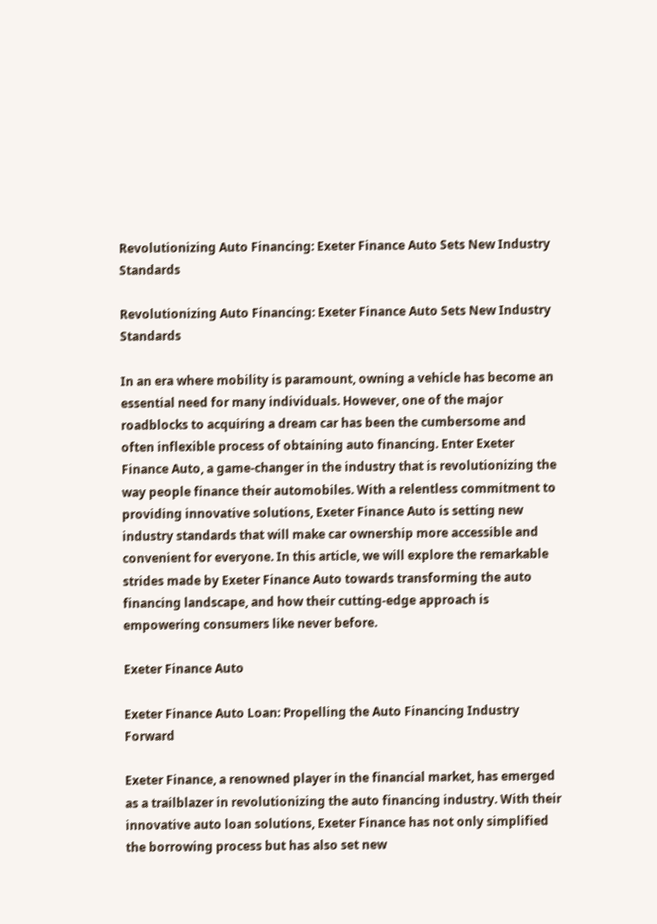Revolutionizing Auto Financing: Exeter Finance Auto Sets New Industry Standards

Revolutionizing Auto Financing: Exeter Finance Auto Sets New Industry Standards

In an era where mobility is paramount, owning a vehicle has become an essential need for many individuals. However, one of the major roadblocks to acquiring a dream car has been the cumbersome and often inflexible process of obtaining auto financing. Enter Exeter Finance Auto, a game-changer in the industry that is revolutionizing the way people finance their automobiles. With a relentless commitment to providing innovative solutions, Exeter Finance Auto is setting new industry standards that will make car ownership more accessible and convenient for everyone. In this article, we will explore the remarkable strides made by Exeter Finance Auto towards transforming the auto financing landscape, and how their cutting-edge approach is empowering consumers like never before.

Exeter Finance Auto

Exeter Finance Auto Loan: Propelling the Auto Financing Industry Forward

Exeter Finance, a renowned player in the financial market, has emerged as a trailblazer in revolutionizing the auto financing industry. With their innovative auto loan solutions, Exeter Finance has not only simplified the borrowing process but has also set new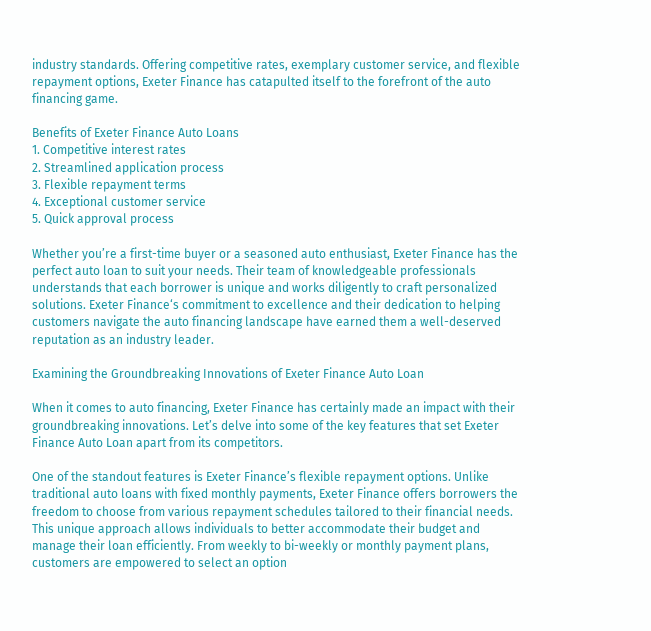industry standards. Offering competitive rates, exemplary customer service, and flexible repayment options, Exeter Finance has catapulted itself to the forefront of the auto financing game.

Benefits of Exeter Finance Auto Loans
1. Competitive interest rates
2. Streamlined application process
3. Flexible repayment terms
4. Exceptional customer service
5. Quick approval process

Whether you’re a first-time buyer or a seasoned auto enthusiast, Exeter Finance has the perfect auto loan to suit your needs. Their team of knowledgeable professionals understands that each borrower is unique and works diligently to craft personalized solutions. Exeter Finance‘s commitment to excellence and their dedication to helping customers navigate the auto financing landscape have earned them a well-deserved reputation as an industry leader.

Examining the Groundbreaking Innovations of Exeter Finance Auto Loan

When it comes to auto financing, Exeter Finance has certainly made an impact with their groundbreaking innovations. Let’s delve into some of the key features that set Exeter Finance Auto Loan apart from its competitors.

One of the standout features is Exeter Finance’s flexible repayment options. Unlike traditional auto loans with fixed monthly payments, Exeter Finance offers borrowers the freedom to choose from various repayment schedules tailored to their financial needs. This unique approach allows individuals to better accommodate their budget and manage their loan efficiently. From weekly to bi-weekly or monthly payment plans, customers are empowered to select an option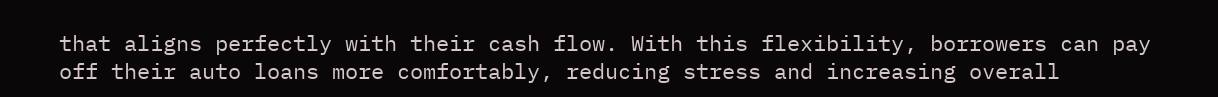that aligns perfectly with their cash flow. With this flexibility, borrowers can pay off their auto loans more comfortably, reducing stress and increasing overall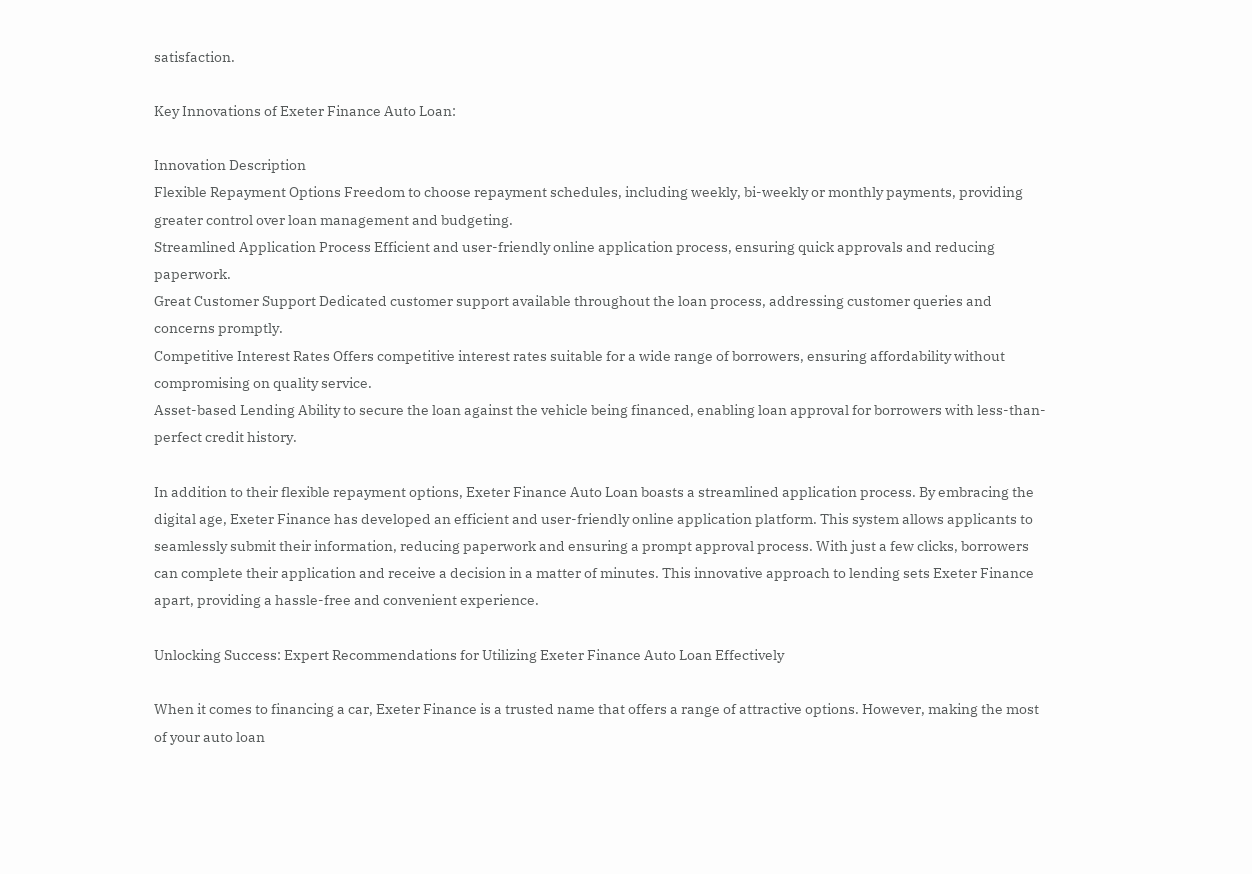satisfaction.

Key Innovations of Exeter Finance Auto Loan:

Innovation Description
Flexible Repayment Options Freedom to choose repayment schedules, including weekly, bi-weekly or monthly payments, providing greater control over loan management and budgeting.
Streamlined Application Process Efficient and user-friendly online application process, ensuring quick approvals and reducing paperwork.
Great Customer Support Dedicated customer support available throughout the loan process, addressing customer queries and concerns promptly.
Competitive Interest Rates Offers competitive interest rates suitable for a wide range of borrowers, ensuring affordability without compromising on quality service.
Asset-based Lending Ability to secure the loan against the vehicle being financed, enabling loan approval for borrowers with less-than-perfect credit history.

In addition to their flexible repayment options, Exeter Finance Auto Loan boasts a streamlined application process. By embracing the digital age, Exeter Finance has developed an efficient and user-friendly online application platform. This system allows applicants to seamlessly submit their information, reducing paperwork and ensuring a prompt approval process. With just a few clicks, borrowers can complete their application and receive a decision in a matter of minutes. This innovative approach to lending sets Exeter Finance apart, providing a hassle-free and convenient experience.

Unlocking Success: Expert Recommendations for Utilizing Exeter Finance Auto Loan Effectively

When it comes to financing a car, Exeter Finance is a trusted name that offers a range of attractive options. However, making the most of your auto loan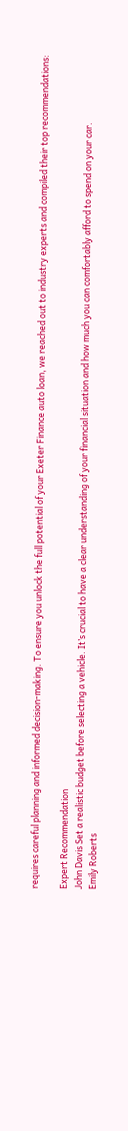requires careful planning and informed decision-making. To ensure you unlock the full potential of your Exeter Finance auto loan, we reached out to industry experts and compiled their top recommendations:

Expert Recommendation
John Davis Set a realistic budget before selecting a vehicle. It’s crucial to have a clear understanding of your financial situation and how much you can comfortably afford to spend on your car.
Emily Roberts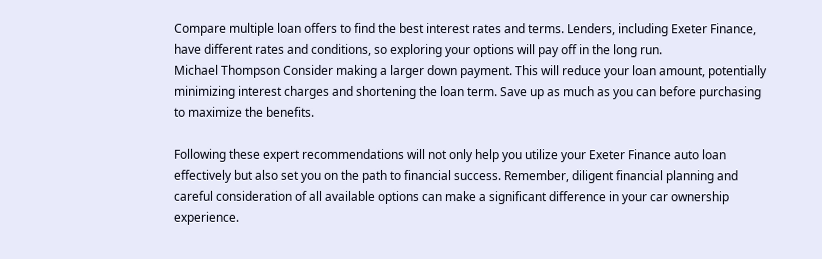Compare multiple loan offers to find the best interest rates and terms. Lenders, including Exeter Finance, have different rates and conditions, so exploring your options will pay off in the long run.
Michael Thompson Consider making a larger down payment. This will reduce your loan amount, potentially minimizing interest charges and shortening the loan term. Save up as much as you can before purchasing to maximize the benefits.

Following these expert recommendations will not only help you utilize your Exeter Finance auto loan effectively but also set you on the path to financial success. Remember, diligent financial planning and careful consideration of all available options can make a significant difference in your car ownership experience.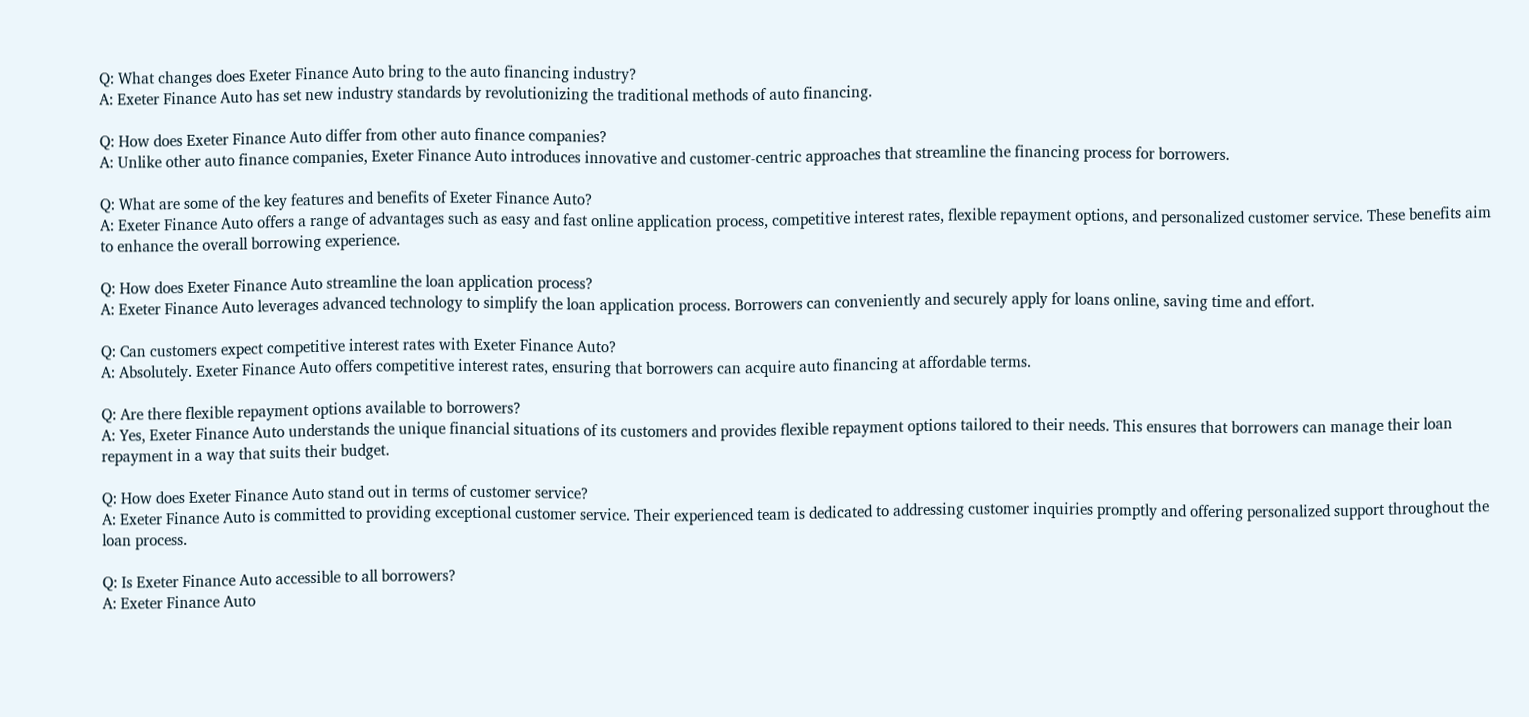Q: What changes does Exeter Finance Auto bring to the auto financing industry?
A: Exeter Finance Auto has set new industry standards by revolutionizing the traditional methods of auto financing.

Q: How does Exeter Finance Auto differ from other auto finance companies?
A: Unlike other auto finance companies, Exeter Finance Auto introduces innovative and customer-centric approaches that streamline the financing process for borrowers.

Q: What are some of the key features and benefits of Exeter Finance Auto?
A: Exeter Finance Auto offers a range of advantages such as easy and fast online application process, competitive interest rates, flexible repayment options, and personalized customer service. These benefits aim to enhance the overall borrowing experience.

Q: How does Exeter Finance Auto streamline the loan application process?
A: Exeter Finance Auto leverages advanced technology to simplify the loan application process. Borrowers can conveniently and securely apply for loans online, saving time and effort.

Q: Can customers expect competitive interest rates with Exeter Finance Auto?
A: Absolutely. Exeter Finance Auto offers competitive interest rates, ensuring that borrowers can acquire auto financing at affordable terms.

Q: Are there flexible repayment options available to borrowers?
A: Yes, Exeter Finance Auto understands the unique financial situations of its customers and provides flexible repayment options tailored to their needs. This ensures that borrowers can manage their loan repayment in a way that suits their budget.

Q: How does Exeter Finance Auto stand out in terms of customer service?
A: Exeter Finance Auto is committed to providing exceptional customer service. Their experienced team is dedicated to addressing customer inquiries promptly and offering personalized support throughout the loan process.

Q: Is Exeter Finance Auto accessible to all borrowers?
A: Exeter Finance Auto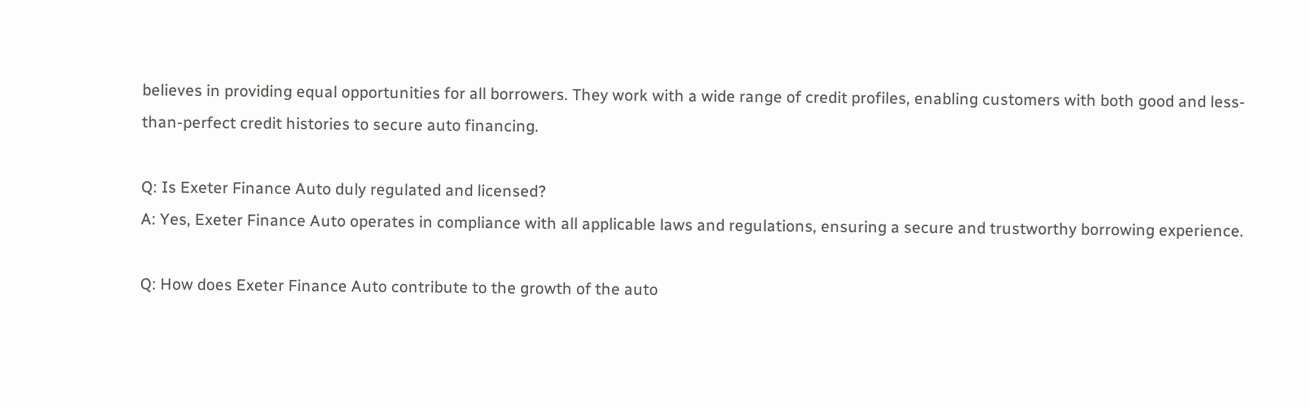believes in providing equal opportunities for all borrowers. They work with a wide range of credit profiles, enabling customers with both good and less-than-perfect credit histories to secure auto financing.

Q: Is Exeter Finance Auto duly regulated and licensed?
A: Yes, Exeter Finance Auto operates in compliance with all applicable laws and regulations, ensuring a secure and trustworthy borrowing experience.

Q: How does Exeter Finance Auto contribute to the growth of the auto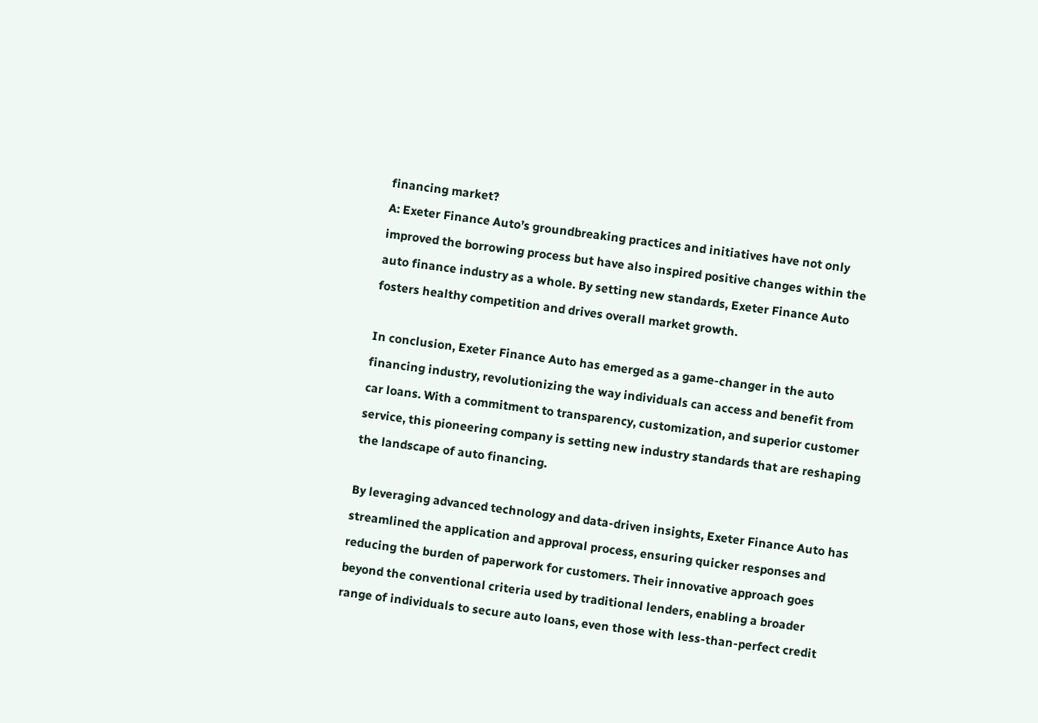financing market?
A: Exeter Finance Auto’s groundbreaking practices and initiatives have not only improved the borrowing process but have also inspired positive changes within the auto finance industry as a whole. By setting new standards, Exeter Finance Auto fosters healthy competition and drives overall market growth.

In conclusion, Exeter Finance Auto has emerged as a game-changer in the auto financing industry, revolutionizing the way individuals can access and benefit from car loans. With a commitment to transparency, customization, and superior customer service, this pioneering company is setting new industry standards that are reshaping the landscape of auto financing.

By leveraging advanced technology and data-driven insights, Exeter Finance Auto has streamlined the application and approval process, ensuring quicker responses and reducing the burden of paperwork for customers. Their innovative approach goes beyond the conventional criteria used by traditional lenders, enabling a broader range of individuals to secure auto loans, even those with less-than-perfect credit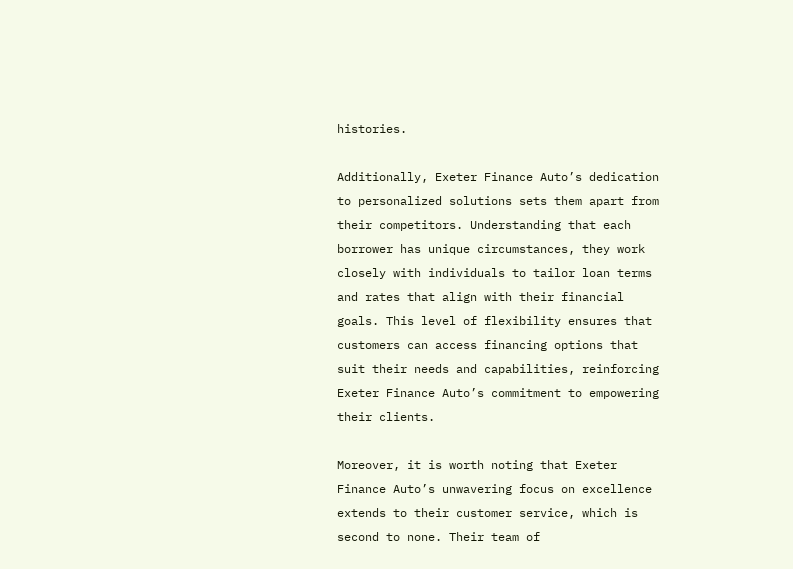histories.

Additionally, Exeter Finance Auto’s dedication to personalized solutions sets them apart from their competitors. Understanding that each borrower has unique circumstances, they work closely with individuals to tailor loan terms and rates that align with their financial goals. This level of flexibility ensures that customers can access financing options that suit their needs and capabilities, reinforcing Exeter Finance Auto’s commitment to empowering their clients.

Moreover, it is worth noting that Exeter Finance Auto’s unwavering focus on excellence extends to their customer service, which is second to none. Their team of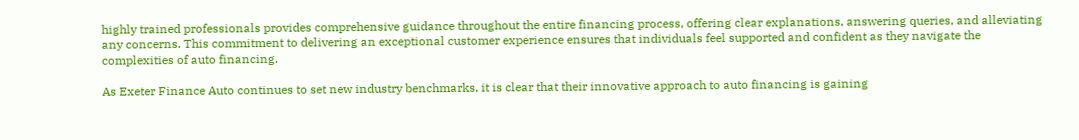highly trained professionals provides comprehensive guidance throughout the entire financing process, offering clear explanations, answering queries, and alleviating any concerns. This commitment to delivering an exceptional customer experience ensures that individuals feel supported and confident as they navigate the complexities of auto financing.

As Exeter Finance Auto continues to set new industry benchmarks, it is clear that their innovative approach to auto financing is gaining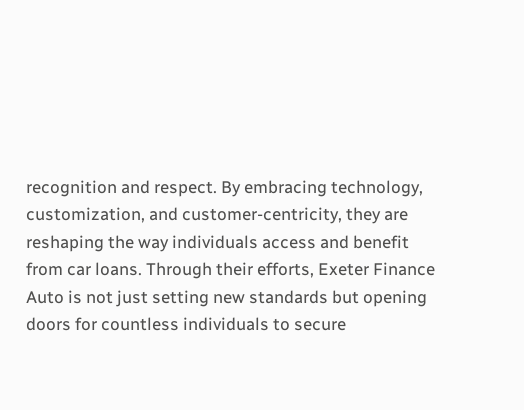recognition and respect. By embracing technology, customization, and customer-centricity, they are reshaping the way individuals access and benefit from car loans. Through their efforts, Exeter Finance Auto is not just setting new standards but opening doors for countless individuals to secure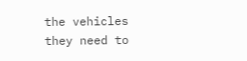the vehicles they need to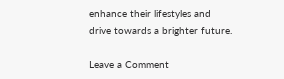enhance their lifestyles and drive towards a brighter future.

Leave a Comment